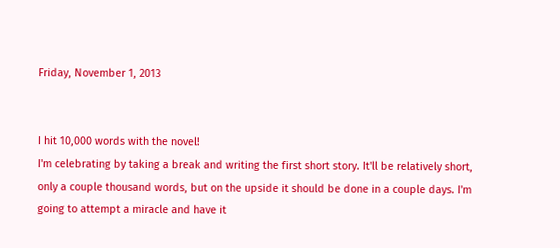Friday, November 1, 2013


I hit 10,000 words with the novel!
I'm celebrating by taking a break and writing the first short story. It'll be relatively short, only a couple thousand words, but on the upside it should be done in a couple days. I'm going to attempt a miracle and have it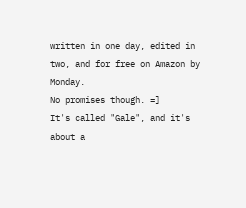written in one day, edited in two, and for free on Amazon by Monday.
No promises though. =]
It's called "Gale", and it's about a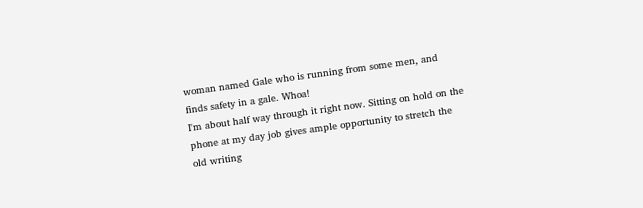woman named Gale who is running from some men, and finds safety in a gale. Whoa!
I'm about half way through it right now. Sitting on hold on the phone at my day job gives ample opportunity to stretch the old writing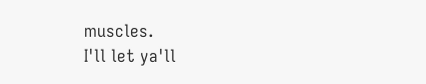muscles.
I'll let ya'll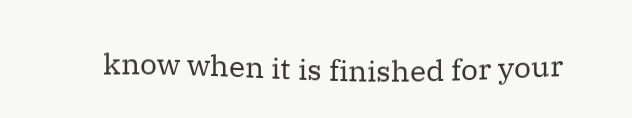know when it is finished for your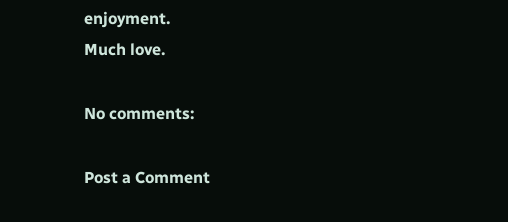enjoyment.
Much love.

No comments:

Post a Comment